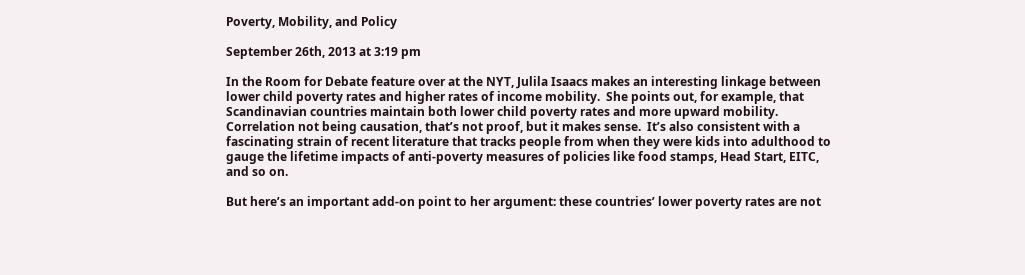Poverty, Mobility, and Policy

September 26th, 2013 at 3:19 pm

In the Room for Debate feature over at the NYT, Julila Isaacs makes an interesting linkage between lower child poverty rates and higher rates of income mobility.  She points out, for example, that Scandinavian countries maintain both lower child poverty rates and more upward mobility.  Correlation not being causation, that’s not proof, but it makes sense.  It’s also consistent with a fascinating strain of recent literature that tracks people from when they were kids into adulthood to gauge the lifetime impacts of anti-poverty measures of policies like food stamps, Head Start, EITC, and so on.

But here’s an important add-on point to her argument: these countries’ lower poverty rates are not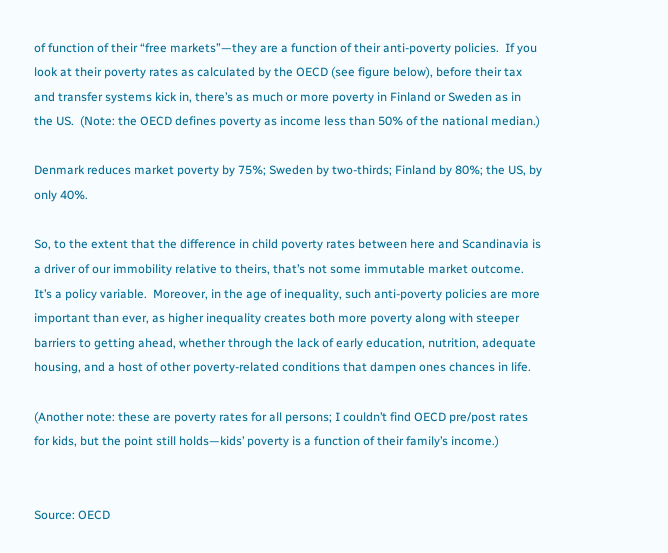of function of their “free markets”—they are a function of their anti-poverty policies.  If you look at their poverty rates as calculated by the OECD (see figure below), before their tax and transfer systems kick in, there’s as much or more poverty in Finland or Sweden as in the US.  (Note: the OECD defines poverty as income less than 50% of the national median.)

Denmark reduces market poverty by 75%; Sweden by two-thirds; Finland by 80%; the US, by only 40%.

So, to the extent that the difference in child poverty rates between here and Scandinavia is a driver of our immobility relative to theirs, that’s not some immutable market outcome.  It’s a policy variable.  Moreover, in the age of inequality, such anti-poverty policies are more important than ever, as higher inequality creates both more poverty along with steeper barriers to getting ahead, whether through the lack of early education, nutrition, adequate housing, and a host of other poverty-related conditions that dampen ones chances in life.

(Another note: these are poverty rates for all persons; I couldn’t find OECD pre/post rates for kids, but the point still holds—kids’ poverty is a function of their family’s income.)


Source: OECD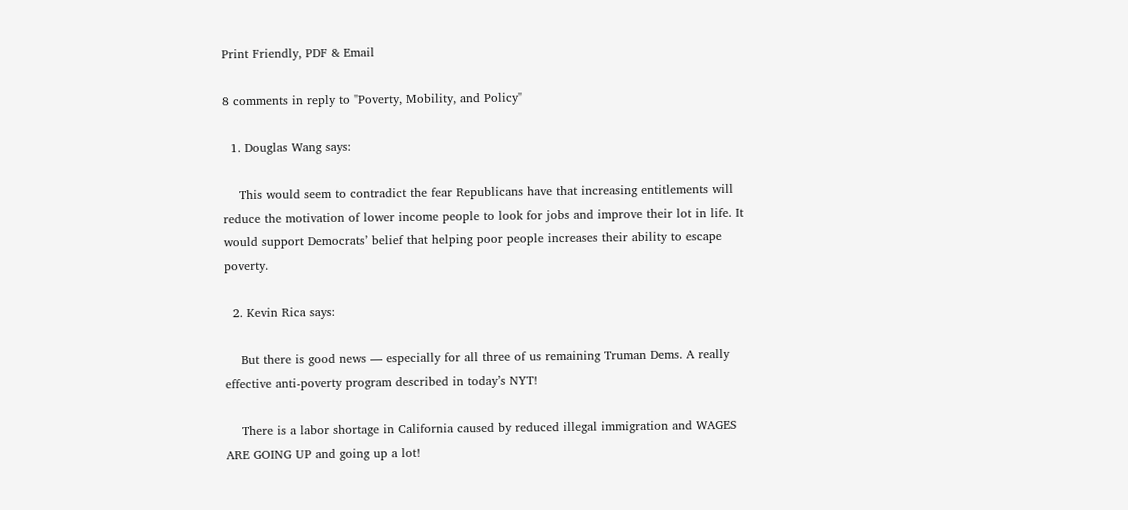Print Friendly, PDF & Email

8 comments in reply to "Poverty, Mobility, and Policy"

  1. Douglas Wang says:

    This would seem to contradict the fear Republicans have that increasing entitlements will reduce the motivation of lower income people to look for jobs and improve their lot in life. It would support Democrats’ belief that helping poor people increases their ability to escape poverty.

  2. Kevin Rica says:

    But there is good news — especially for all three of us remaining Truman Dems. A really effective anti-poverty program described in today’s NYT!

    There is a labor shortage in California caused by reduced illegal immigration and WAGES ARE GOING UP and going up a lot!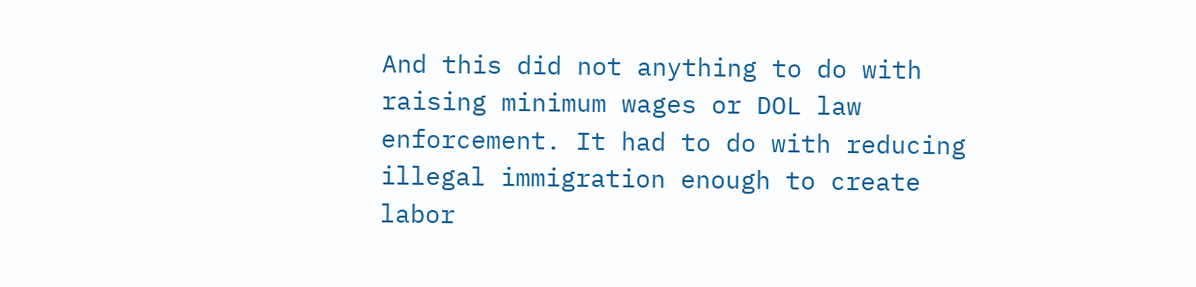And this did not anything to do with raising minimum wages or DOL law enforcement. It had to do with reducing illegal immigration enough to create labor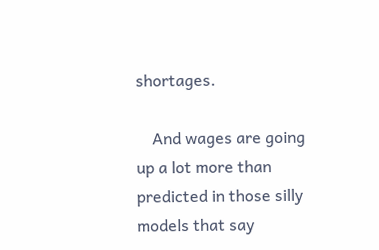shortages.

    And wages are going up a lot more than predicted in those silly models that say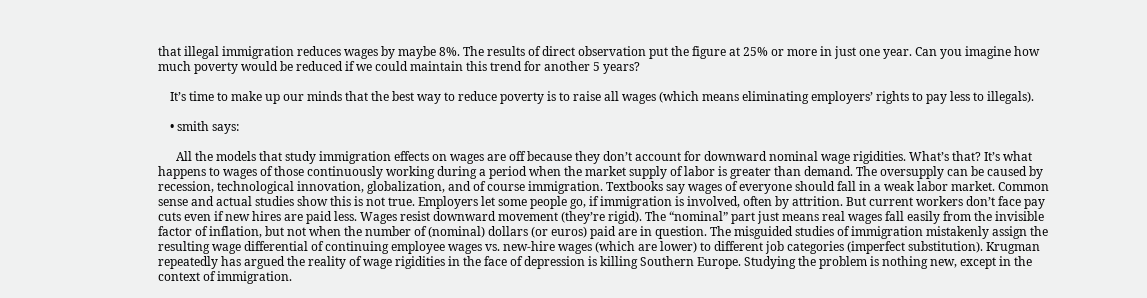that illegal immigration reduces wages by maybe 8%. The results of direct observation put the figure at 25% or more in just one year. Can you imagine how much poverty would be reduced if we could maintain this trend for another 5 years?

    It’s time to make up our minds that the best way to reduce poverty is to raise all wages (which means eliminating employers’ rights to pay less to illegals).

    • smith says:

      All the models that study immigration effects on wages are off because they don’t account for downward nominal wage rigidities. What’s that? It’s what happens to wages of those continuously working during a period when the market supply of labor is greater than demand. The oversupply can be caused by recession, technological innovation, globalization, and of course immigration. Textbooks say wages of everyone should fall in a weak labor market. Common sense and actual studies show this is not true. Employers let some people go, if immigration is involved, often by attrition. But current workers don’t face pay cuts even if new hires are paid less. Wages resist downward movement (they’re rigid). The “nominal” part just means real wages fall easily from the invisible factor of inflation, but not when the number of (nominal) dollars (or euros) paid are in question. The misguided studies of immigration mistakenly assign the resulting wage differential of continuing employee wages vs. new-hire wages (which are lower) to different job categories (imperfect substitution). Krugman repeatedly has argued the reality of wage rigidities in the face of depression is killing Southern Europe. Studying the problem is nothing new, except in the context of immigration.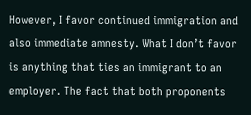However, I favor continued immigration and also immediate amnesty. What I don’t favor is anything that ties an immigrant to an employer. The fact that both proponents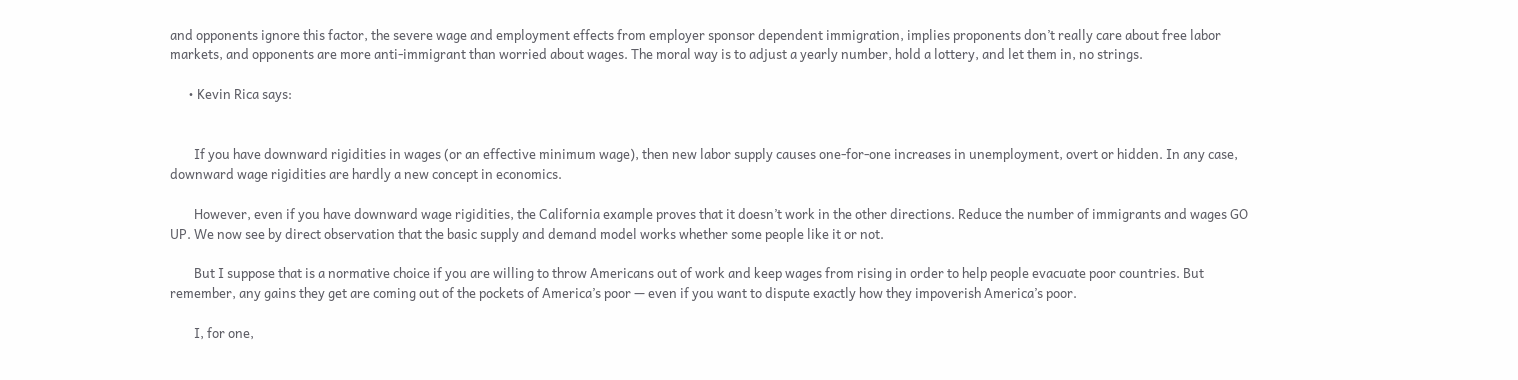and opponents ignore this factor, the severe wage and employment effects from employer sponsor dependent immigration, implies proponents don’t really care about free labor markets, and opponents are more anti-immigrant than worried about wages. The moral way is to adjust a yearly number, hold a lottery, and let them in, no strings.

      • Kevin Rica says:


        If you have downward rigidities in wages (or an effective minimum wage), then new labor supply causes one-for-one increases in unemployment, overt or hidden. In any case, downward wage rigidities are hardly a new concept in economics.

        However, even if you have downward wage rigidities, the California example proves that it doesn’t work in the other directions. Reduce the number of immigrants and wages GO UP. We now see by direct observation that the basic supply and demand model works whether some people like it or not.

        But I suppose that is a normative choice if you are willing to throw Americans out of work and keep wages from rising in order to help people evacuate poor countries. But remember, any gains they get are coming out of the pockets of America’s poor — even if you want to dispute exactly how they impoverish America’s poor.

        I, for one,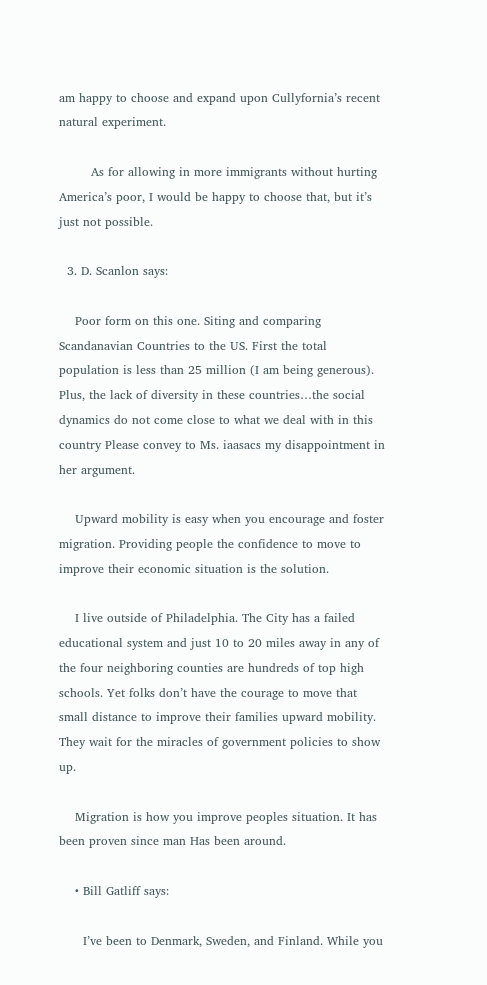am happy to choose and expand upon Cullyfornia’s recent natural experiment.

        As for allowing in more immigrants without hurting America’s poor, I would be happy to choose that, but it’s just not possible.

  3. D. Scanlon says:

    Poor form on this one. Siting and comparing Scandanavian Countries to the US. First the total population is less than 25 million (I am being generous). Plus, the lack of diversity in these countries…the social dynamics do not come close to what we deal with in this country Please convey to Ms. iaasacs my disappointment in her argument.

    Upward mobility is easy when you encourage and foster migration. Providing people the confidence to move to improve their economic situation is the solution.

    I live outside of Philadelphia. The City has a failed educational system and just 10 to 20 miles away in any of the four neighboring counties are hundreds of top high schools. Yet folks don’t have the courage to move that small distance to improve their families upward mobility. They wait for the miracles of government policies to show up.

    Migration is how you improve peoples situation. It has been proven since man Has been around.

    • Bill Gatliff says:

      I’ve been to Denmark, Sweden, and Finland. While you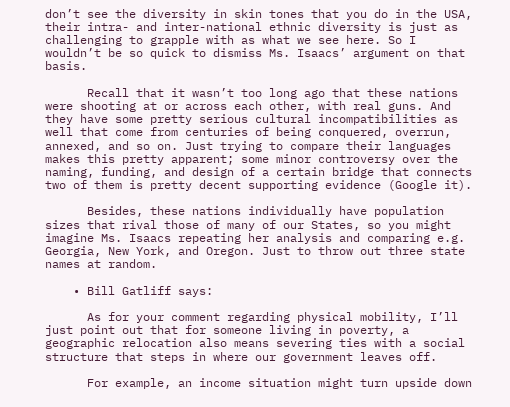don’t see the diversity in skin tones that you do in the USA, their intra- and inter-national ethnic diversity is just as challenging to grapple with as what we see here. So I wouldn’t be so quick to dismiss Ms. Isaacs’ argument on that basis.

      Recall that it wasn’t too long ago that these nations were shooting at or across each other, with real guns. And they have some pretty serious cultural incompatibilities as well that come from centuries of being conquered, overrun, annexed, and so on. Just trying to compare their languages makes this pretty apparent; some minor controversy over the naming, funding, and design of a certain bridge that connects two of them is pretty decent supporting evidence (Google it).

      Besides, these nations individually have population sizes that rival those of many of our States, so you might imagine Ms. Isaacs repeating her analysis and comparing e.g. Georgia, New York, and Oregon. Just to throw out three state names at random.

    • Bill Gatliff says:

      As for your comment regarding physical mobility, I’ll just point out that for someone living in poverty, a geographic relocation also means severing ties with a social structure that steps in where our government leaves off.

      For example, an income situation might turn upside down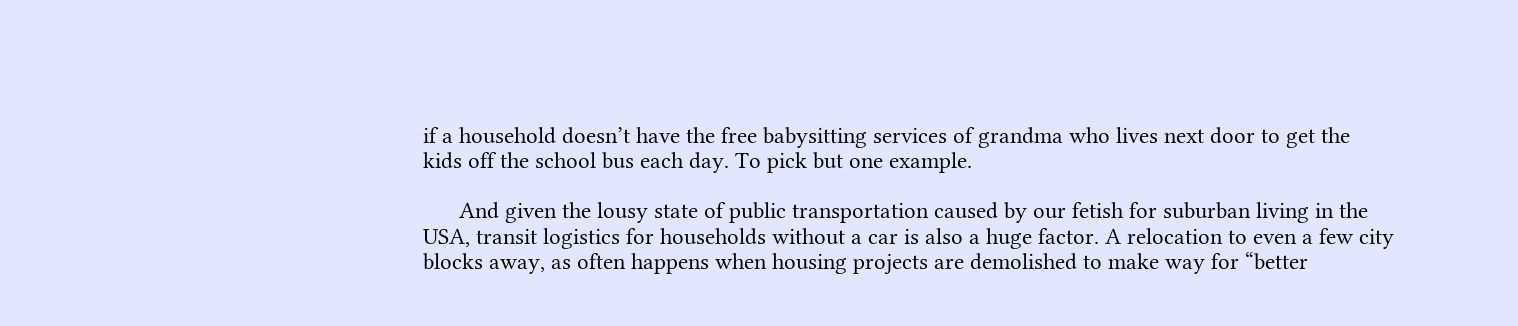if a household doesn’t have the free babysitting services of grandma who lives next door to get the kids off the school bus each day. To pick but one example.

      And given the lousy state of public transportation caused by our fetish for suburban living in the USA, transit logistics for households without a car is also a huge factor. A relocation to even a few city blocks away, as often happens when housing projects are demolished to make way for “better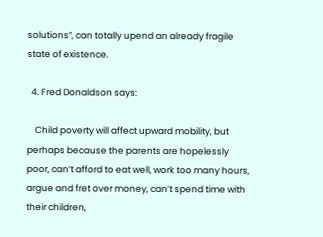solutions”, can totally upend an already fragile state of existence.

  4. Fred Donaldson says:

    Child poverty will affect upward mobility, but perhaps because the parents are hopelessly poor, can’t afford to eat well, work too many hours, argue and fret over money, can’t spend time with their children,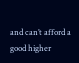and can’t afford a good higher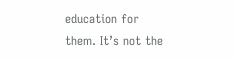education for them. It’s not the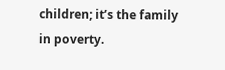children; it’s the family in poverty.